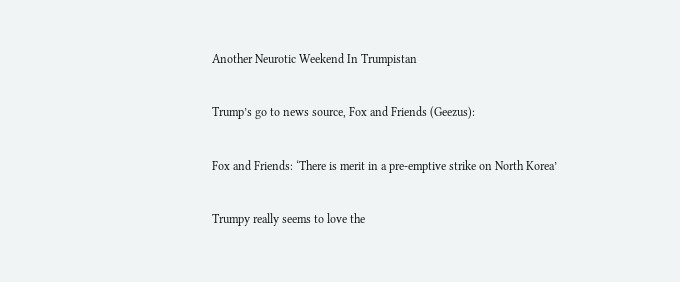Another Neurotic Weekend In Trumpistan

Trump’s go to news source, Fox and Friends (Geezus):

Fox and Friends: ‘There is merit in a pre-emptive strike on North Korea’

Trumpy really seems to love the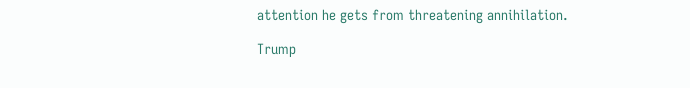attention he gets from threatening annihilation.

Trump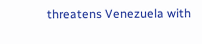threatens Venezuela with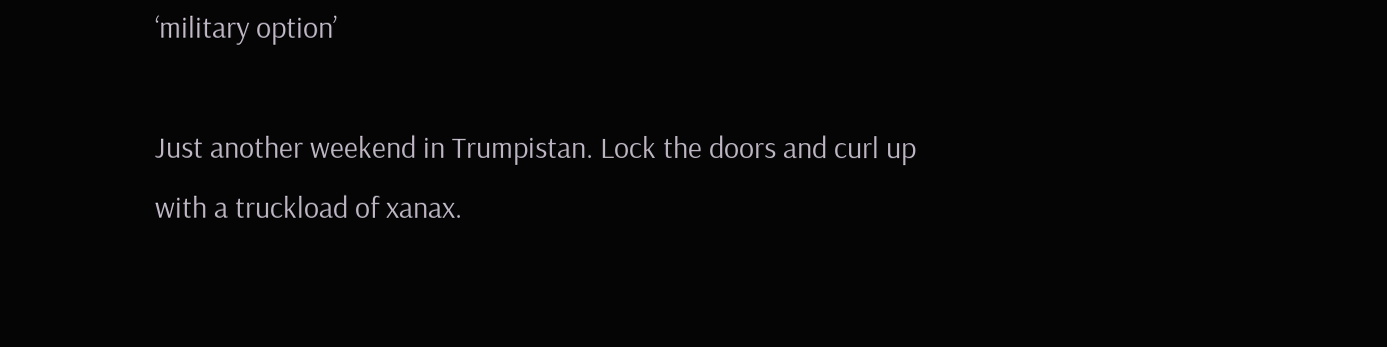‘military option’

Just another weekend in Trumpistan. Lock the doors and curl up with a truckload of xanax.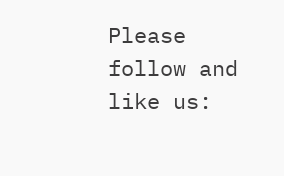Please follow and like us: